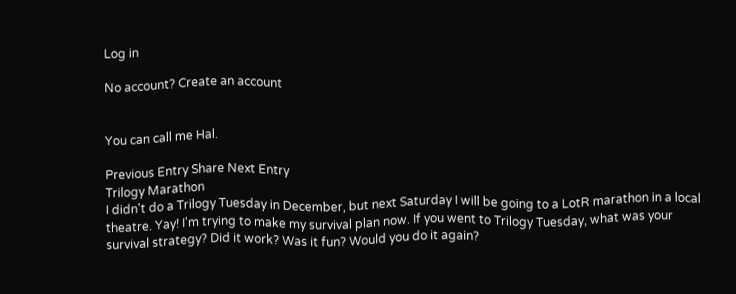Log in

No account? Create an account


You can call me Hal.

Previous Entry Share Next Entry
Trilogy Marathon
I didn't do a Trilogy Tuesday in December, but next Saturday I will be going to a LotR marathon in a local theatre. Yay! I'm trying to make my survival plan now. If you went to Trilogy Tuesday, what was your survival strategy? Did it work? Was it fun? Would you do it again?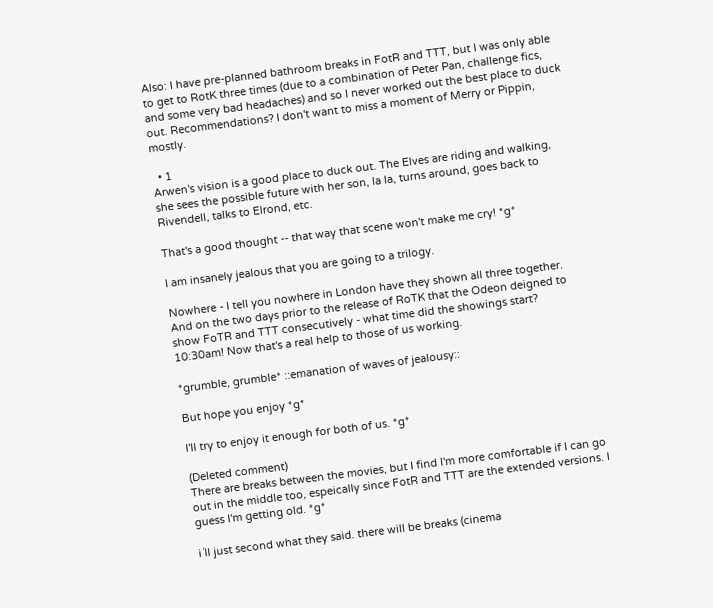Also: I have pre-planned bathroom breaks in FotR and TTT, but I was only able to get to RotK three times (due to a combination of Peter Pan, challenge fics, and some very bad headaches) and so I never worked out the best place to duck out. Recommendations? I don't want to miss a moment of Merry or Pippin, mostly.

  • 1
Arwen's vision is a good place to duck out. The Elves are riding and walking, she sees the possible future with her son, la la, turns around, goes back to Rivendell, talks to Elrond, etc.

That's a good thought -- that way that scene won't make me cry! *g*

I am insanely jealous that you are going to a trilogy.

Nowhere - I tell you nowhere in London have they shown all three together. And on the two days prior to the release of RoTK that the Odeon deigned to show FoTR and TTT consecutively - what time did the showings start? 10:30am! Now that's a real help to those of us working.

*grumble, grumble* ::emanation of waves of jealousy::

But hope you enjoy *g*

I'll try to enjoy it enough for both of us. *g*

(Deleted comment)
There are breaks between the movies, but I find I'm more comfortable if I can go out in the middle too, espeically since FotR and TTT are the extended versions. I guess I'm getting old. *g*

i´ll just second what they said. there will be breaks (cinema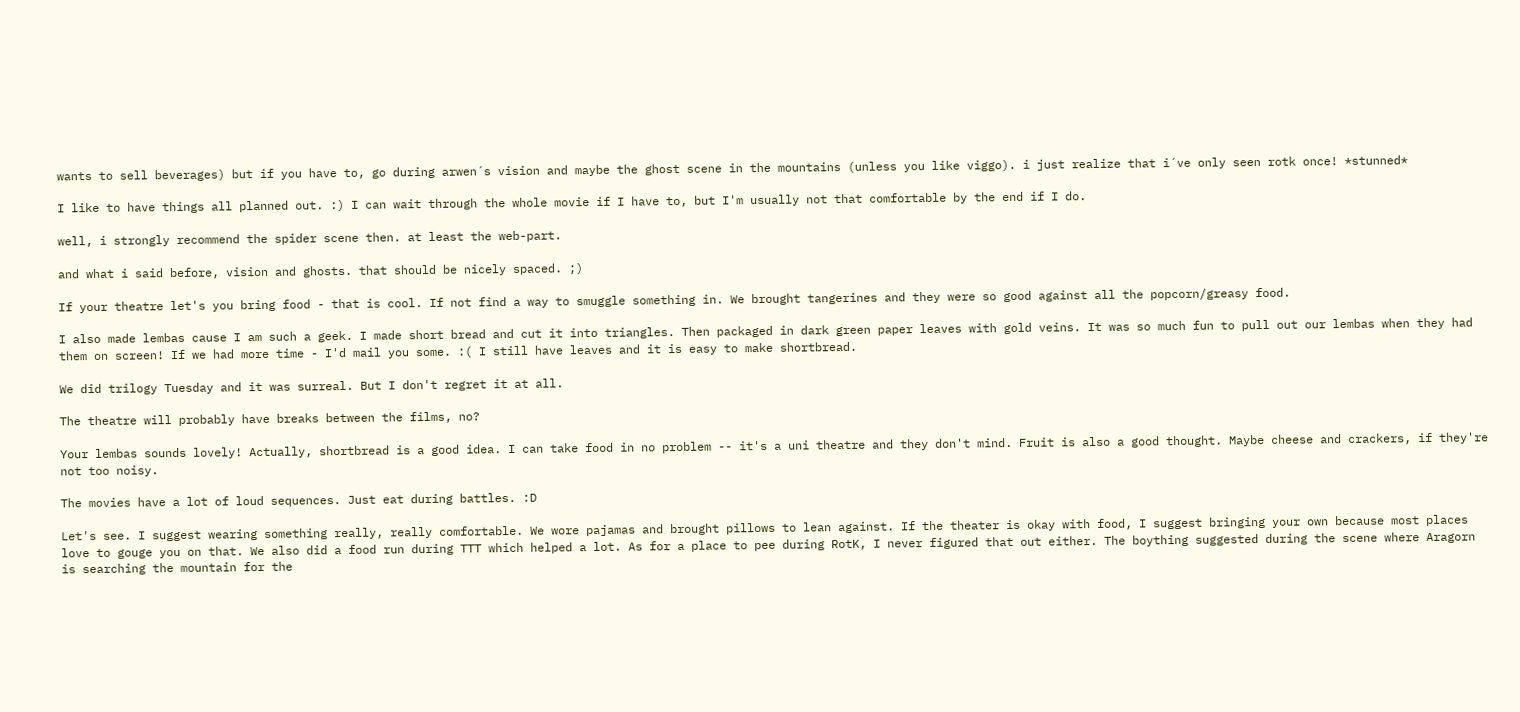wants to sell beverages) but if you have to, go during arwen´s vision and maybe the ghost scene in the mountains (unless you like viggo). i just realize that i´ve only seen rotk once! *stunned*

I like to have things all planned out. :) I can wait through the whole movie if I have to, but I'm usually not that comfortable by the end if I do.

well, i strongly recommend the spider scene then. at least the web-part.

and what i said before, vision and ghosts. that should be nicely spaced. ;)

If your theatre let's you bring food - that is cool. If not find a way to smuggle something in. We brought tangerines and they were so good against all the popcorn/greasy food.

I also made lembas cause I am such a geek. I made short bread and cut it into triangles. Then packaged in dark green paper leaves with gold veins. It was so much fun to pull out our lembas when they had them on screen! If we had more time - I'd mail you some. :( I still have leaves and it is easy to make shortbread.

We did trilogy Tuesday and it was surreal. But I don't regret it at all.

The theatre will probably have breaks between the films, no?

Your lembas sounds lovely! Actually, shortbread is a good idea. I can take food in no problem -- it's a uni theatre and they don't mind. Fruit is also a good thought. Maybe cheese and crackers, if they're not too noisy.

The movies have a lot of loud sequences. Just eat during battles. :D

Let's see. I suggest wearing something really, really comfortable. We wore pajamas and brought pillows to lean against. If the theater is okay with food, I suggest bringing your own because most places love to gouge you on that. We also did a food run during TTT which helped a lot. As for a place to pee during RotK, I never figured that out either. The boything suggested during the scene where Aragorn is searching the mountain for the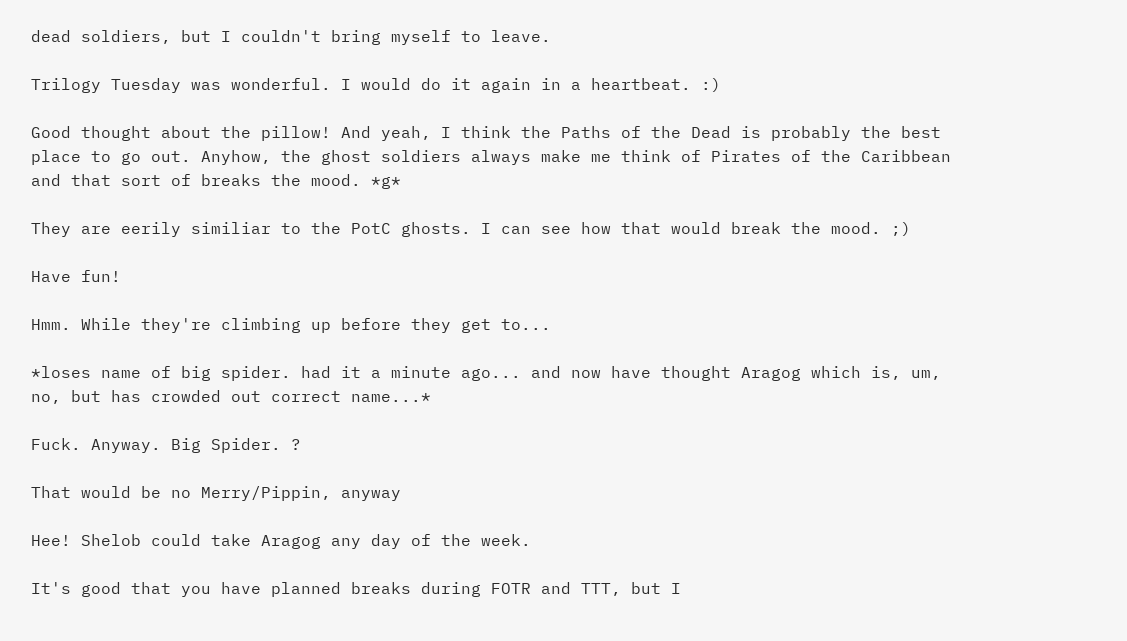dead soldiers, but I couldn't bring myself to leave.

Trilogy Tuesday was wonderful. I would do it again in a heartbeat. :)

Good thought about the pillow! And yeah, I think the Paths of the Dead is probably the best place to go out. Anyhow, the ghost soldiers always make me think of Pirates of the Caribbean and that sort of breaks the mood. *g*

They are eerily similiar to the PotC ghosts. I can see how that would break the mood. ;)

Have fun!

Hmm. While they're climbing up before they get to...

*loses name of big spider. had it a minute ago... and now have thought Aragog which is, um, no, but has crowded out correct name...*

Fuck. Anyway. Big Spider. ?

That would be no Merry/Pippin, anyway

Hee! Shelob could take Aragog any day of the week.

It's good that you have planned breaks during FOTR and TTT, but I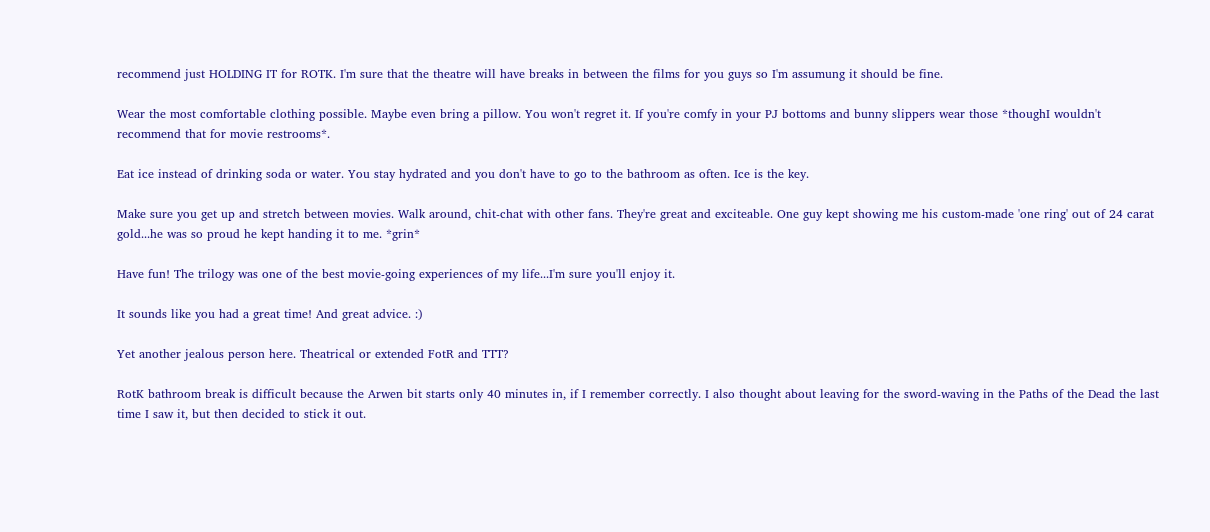recommend just HOLDING IT for ROTK. I'm sure that the theatre will have breaks in between the films for you guys so I'm assumung it should be fine.

Wear the most comfortable clothing possible. Maybe even bring a pillow. You won't regret it. If you're comfy in your PJ bottoms and bunny slippers wear those *thoughI wouldn't recommend that for movie restrooms*.

Eat ice instead of drinking soda or water. You stay hydrated and you don't have to go to the bathroom as often. Ice is the key.

Make sure you get up and stretch between movies. Walk around, chit-chat with other fans. They're great and exciteable. One guy kept showing me his custom-made 'one ring' out of 24 carat gold...he was so proud he kept handing it to me. *grin*

Have fun! The trilogy was one of the best movie-going experiences of my life...I'm sure you'll enjoy it.

It sounds like you had a great time! And great advice. :)

Yet another jealous person here. Theatrical or extended FotR and TTT?

RotK bathroom break is difficult because the Arwen bit starts only 40 minutes in, if I remember correctly. I also thought about leaving for the sword-waving in the Paths of the Dead the last time I saw it, but then decided to stick it out.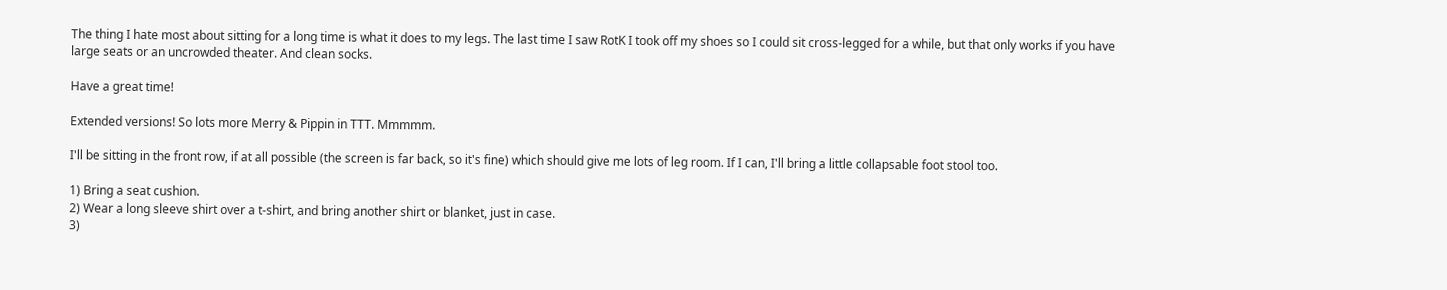The thing I hate most about sitting for a long time is what it does to my legs. The last time I saw RotK I took off my shoes so I could sit cross-legged for a while, but that only works if you have large seats or an uncrowded theater. And clean socks.

Have a great time!

Extended versions! So lots more Merry & Pippin in TTT. Mmmmm.

I'll be sitting in the front row, if at all possible (the screen is far back, so it's fine) which should give me lots of leg room. If I can, I'll bring a little collapsable foot stool too.

1) Bring a seat cushion.
2) Wear a long sleeve shirt over a t-shirt, and bring another shirt or blanket, just in case.
3)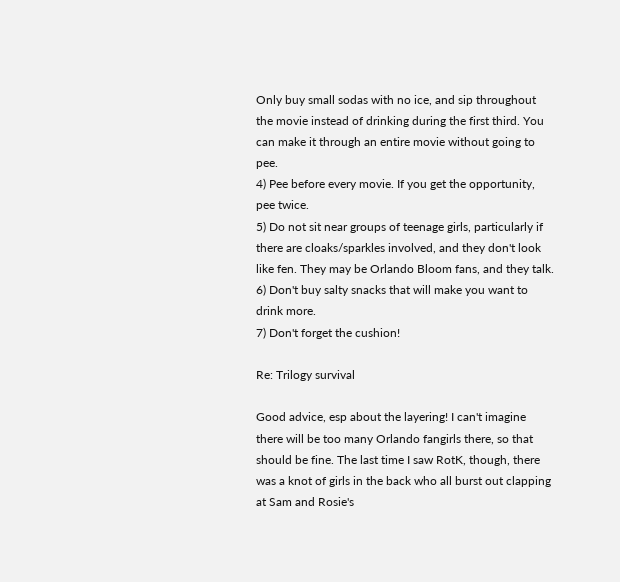Only buy small sodas with no ice, and sip throughout the movie instead of drinking during the first third. You can make it through an entire movie without going to pee.
4) Pee before every movie. If you get the opportunity, pee twice.
5) Do not sit near groups of teenage girls, particularly if there are cloaks/sparkles involved, and they don't look like fen. They may be Orlando Bloom fans, and they talk.
6) Don't buy salty snacks that will make you want to drink more.
7) Don't forget the cushion!

Re: Trilogy survival

Good advice, esp about the layering! I can't imagine there will be too many Orlando fangirls there, so that should be fine. The last time I saw RotK, though, there was a knot of girls in the back who all burst out clapping at Sam and Rosie's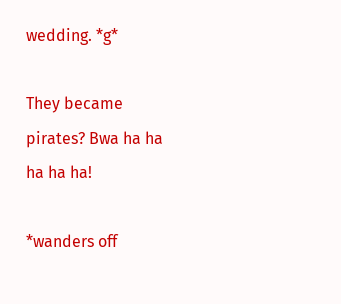wedding. *g*

They became pirates? Bwa ha ha ha ha ha!

*wanders off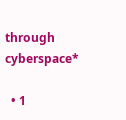through cyberspace*

  • 1